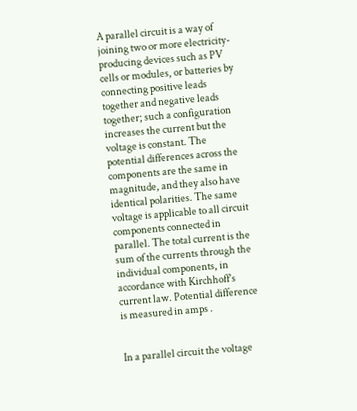A parallel circuit is a way of joining two or more electricity-producing devices such as PV cells or modules, or batteries by connecting positive leads together and negative leads together; such a configuration increases the current but the voltage is constant. The potential differences across the components are the same in magnitude, and they also have identical polarities. The same voltage is applicable to all circuit components connected in parallel. The total current is the sum of the currents through the individual components, in accordance with Kirchhoff’s current law. Potential difference is measured in amps .


In a parallel circuit the voltage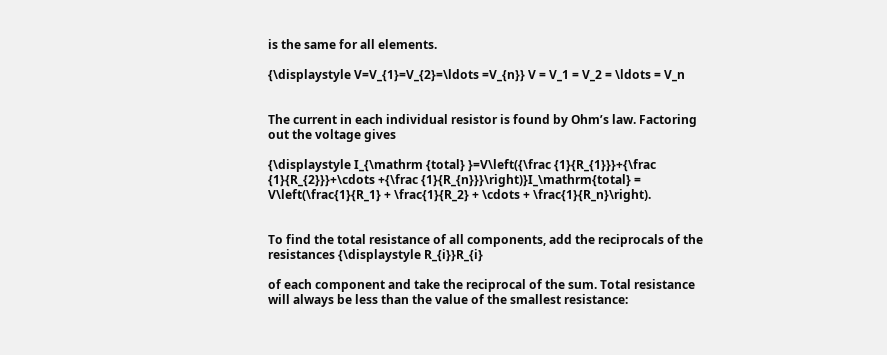is the same for all elements.

{\displaystyle V=V_{1}=V_{2}=\ldots =V_{n}} V = V_1 = V_2 = \ldots = V_n


The current in each individual resistor is found by Ohm’s law. Factoring out the voltage gives

{\displaystyle I_{\mathrm {total} }=V\left({\frac {1}{R_{1}}}+{\frac {1}{R_{2}}}+\cdots +{\frac {1}{R_{n}}}\right)}I_\mathrm{total} = V\left(\frac{1}{R_1} + \frac{1}{R_2} + \cdots + \frac{1}{R_n}\right).


To find the total resistance of all components, add the reciprocals of the resistances {\displaystyle R_{i}}R_{i}

of each component and take the reciprocal of the sum. Total resistance will always be less than the value of the smallest resistance: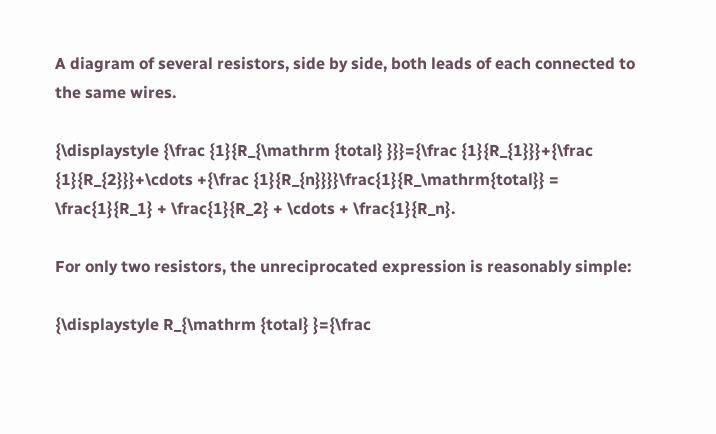A diagram of several resistors, side by side, both leads of each connected to the same wires.

{\displaystyle {\frac {1}{R_{\mathrm {total} }}}={\frac {1}{R_{1}}}+{\frac {1}{R_{2}}}+\cdots +{\frac {1}{R_{n}}}}\frac{1}{R_\mathrm{total}} = \frac{1}{R_1} + \frac{1}{R_2} + \cdots + \frac{1}{R_n}.

For only two resistors, the unreciprocated expression is reasonably simple:

{\displaystyle R_{\mathrm {total} }={\frac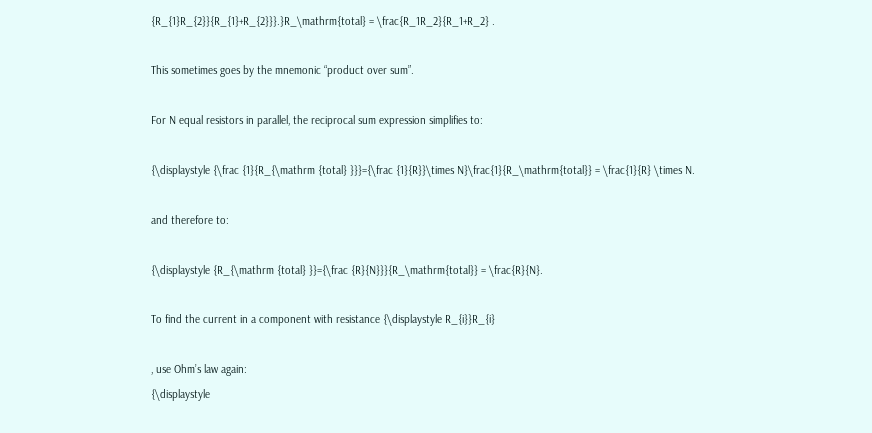{R_{1}R_{2}}{R_{1}+R_{2}}}.}R_\mathrm{total} = \frac{R_1R_2}{R_1+R_2} .

This sometimes goes by the mnemonic “product over sum”.

For N equal resistors in parallel, the reciprocal sum expression simplifies to:

{\displaystyle {\frac {1}{R_{\mathrm {total} }}}={\frac {1}{R}}\times N}\frac{1}{R_\mathrm{total}} = \frac{1}{R} \times N.

and therefore to:

{\displaystyle {R_{\mathrm {total} }}={\frac {R}{N}}}{R_\mathrm{total}} = \frac{R}{N}.

To find the current in a component with resistance {\displaystyle R_{i}}R_{i}

, use Ohm’s law again:
{\displaystyle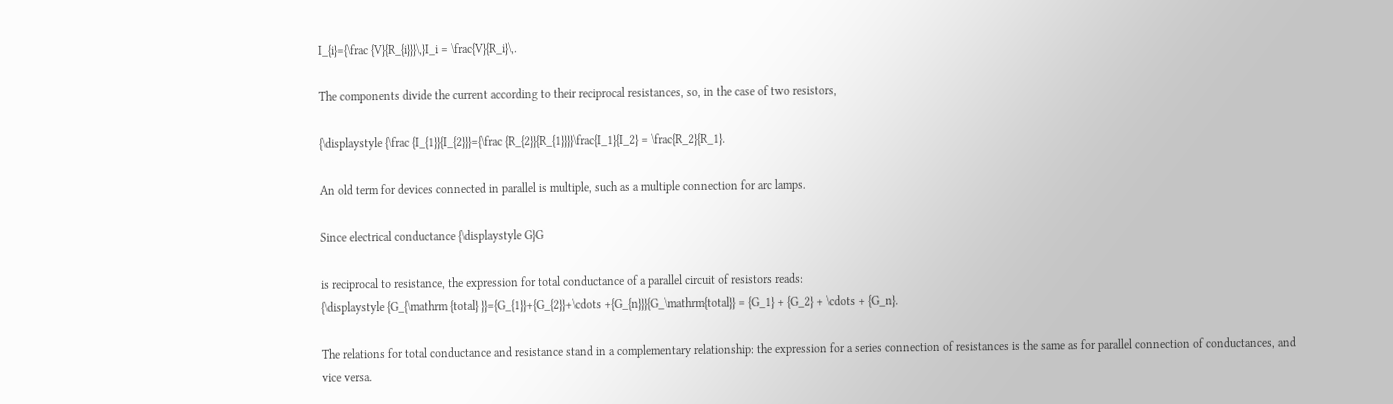I_{i}={\frac {V}{R_{i}}}\,}I_i = \frac{V}{R_i}\,.

The components divide the current according to their reciprocal resistances, so, in the case of two resistors,

{\displaystyle {\frac {I_{1}}{I_{2}}}={\frac {R_{2}}{R_{1}}}}\frac{I_1}{I_2} = \frac{R_2}{R_1}.

An old term for devices connected in parallel is multiple, such as a multiple connection for arc lamps.

Since electrical conductance {\displaystyle G}G

is reciprocal to resistance, the expression for total conductance of a parallel circuit of resistors reads:
{\displaystyle {G_{\mathrm {total} }}={G_{1}}+{G_{2}}+\cdots +{G_{n}}}{G_\mathrm{total}} = {G_1} + {G_2} + \cdots + {G_n}.

The relations for total conductance and resistance stand in a complementary relationship: the expression for a series connection of resistances is the same as for parallel connection of conductances, and vice versa.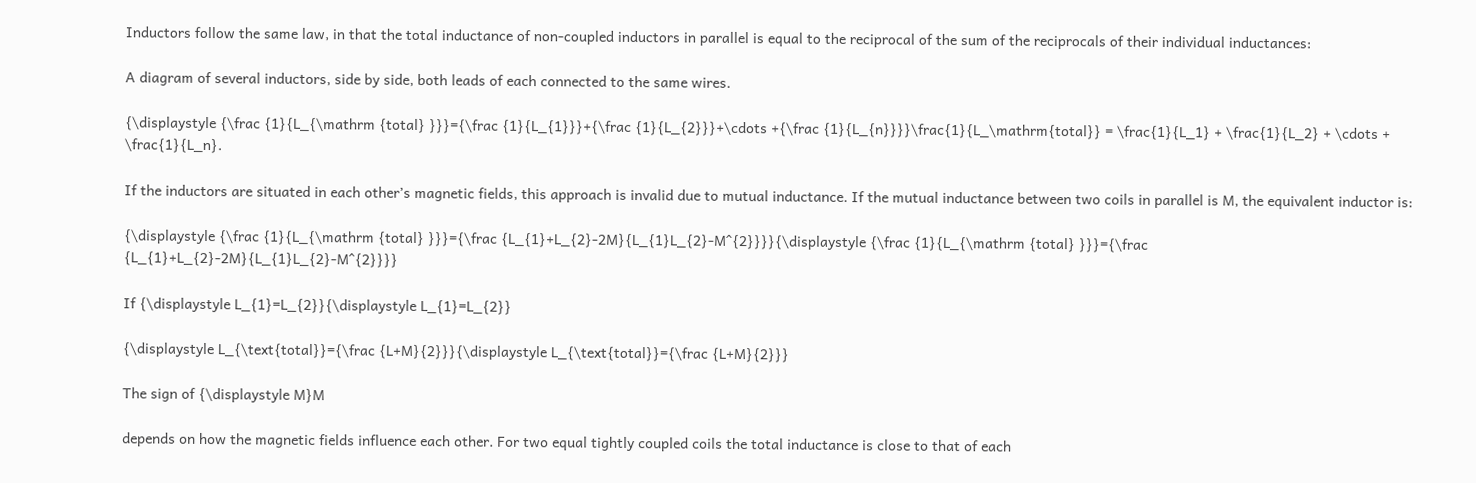Inductors follow the same law, in that the total inductance of non-coupled inductors in parallel is equal to the reciprocal of the sum of the reciprocals of their individual inductances:

A diagram of several inductors, side by side, both leads of each connected to the same wires.

{\displaystyle {\frac {1}{L_{\mathrm {total} }}}={\frac {1}{L_{1}}}+{\frac {1}{L_{2}}}+\cdots +{\frac {1}{L_{n}}}}\frac{1}{L_\mathrm{total}} = \frac{1}{L_1} + \frac{1}{L_2} + \cdots + \frac{1}{L_n}.

If the inductors are situated in each other’s magnetic fields, this approach is invalid due to mutual inductance. If the mutual inductance between two coils in parallel is M, the equivalent inductor is:

{\displaystyle {\frac {1}{L_{\mathrm {total} }}}={\frac {L_{1}+L_{2}-2M}{L_{1}L_{2}-M^{2}}}}{\displaystyle {\frac {1}{L_{\mathrm {total} }}}={\frac {L_{1}+L_{2}-2M}{L_{1}L_{2}-M^{2}}}}

If {\displaystyle L_{1}=L_{2}}{\displaystyle L_{1}=L_{2}}

{\displaystyle L_{\text{total}}={\frac {L+M}{2}}}{\displaystyle L_{\text{total}}={\frac {L+M}{2}}}

The sign of {\displaystyle M}M

depends on how the magnetic fields influence each other. For two equal tightly coupled coils the total inductance is close to that of each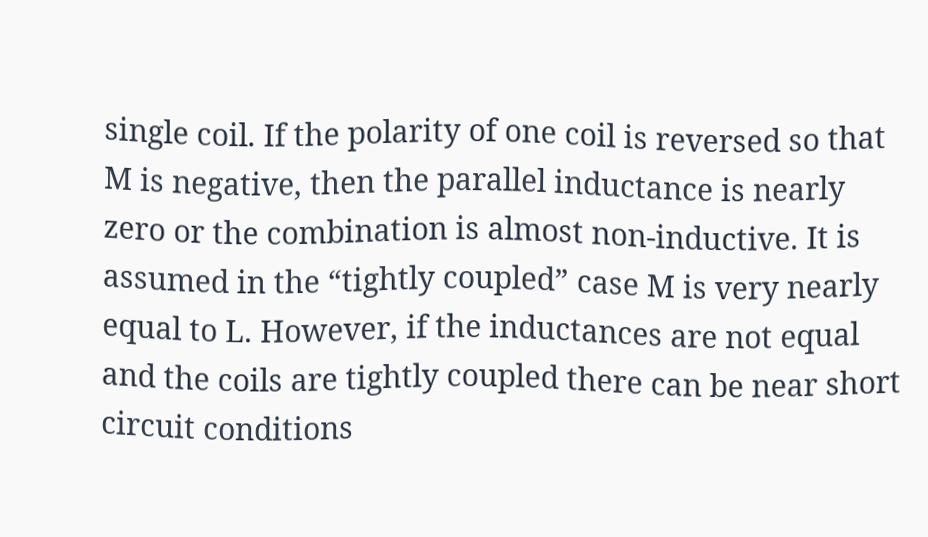single coil. If the polarity of one coil is reversed so that M is negative, then the parallel inductance is nearly zero or the combination is almost non-inductive. It is assumed in the “tightly coupled” case M is very nearly equal to L. However, if the inductances are not equal and the coils are tightly coupled there can be near short circuit conditions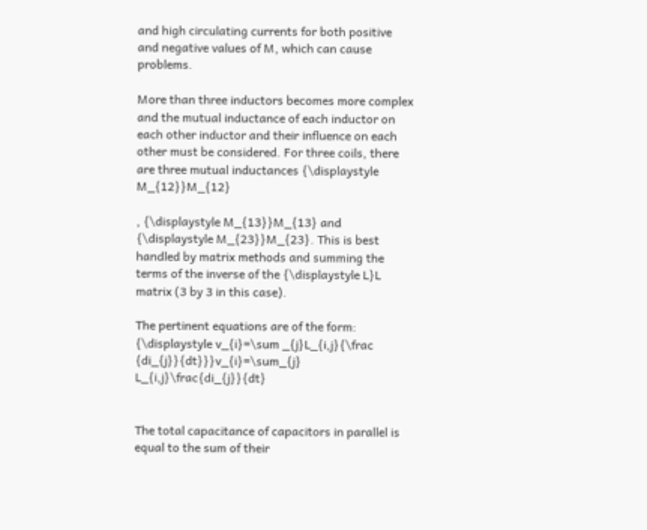and high circulating currents for both positive and negative values of M, which can cause problems.

More than three inductors becomes more complex and the mutual inductance of each inductor on each other inductor and their influence on each other must be considered. For three coils, there are three mutual inductances {\displaystyle M_{12}}M_{12}

, {\displaystyle M_{13}}M_{13} and {\displaystyle M_{23}}M_{23}. This is best handled by matrix methods and summing the terms of the inverse of the {\displaystyle L}L matrix (3 by 3 in this case).

The pertinent equations are of the form: {\displaystyle v_{i}=\sum _{j}L_{i,j}{\frac {di_{j}}{dt}}}v_{i}=\sum_{j} L_{i,j}\frac{di_{j}}{dt}


The total capacitance of capacitors in parallel is equal to the sum of their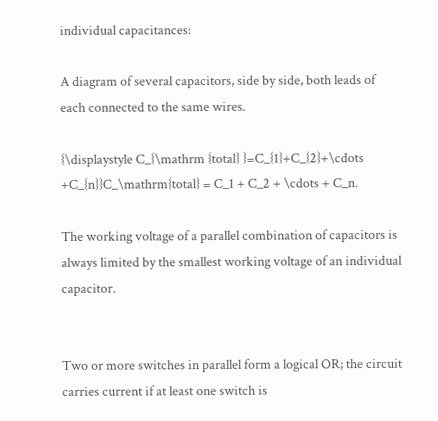individual capacitances:

A diagram of several capacitors, side by side, both leads of each connected to the same wires.

{\displaystyle C_{\mathrm {total} }=C_{1}+C_{2}+\cdots +C_{n}}C_\mathrm{total} = C_1 + C_2 + \cdots + C_n.

The working voltage of a parallel combination of capacitors is always limited by the smallest working voltage of an individual capacitor.


Two or more switches in parallel form a logical OR; the circuit carries current if at least one switch is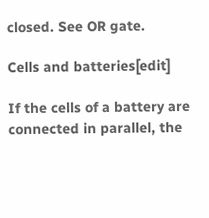closed. See OR gate.

Cells and batteries[edit]

If the cells of a battery are connected in parallel, the